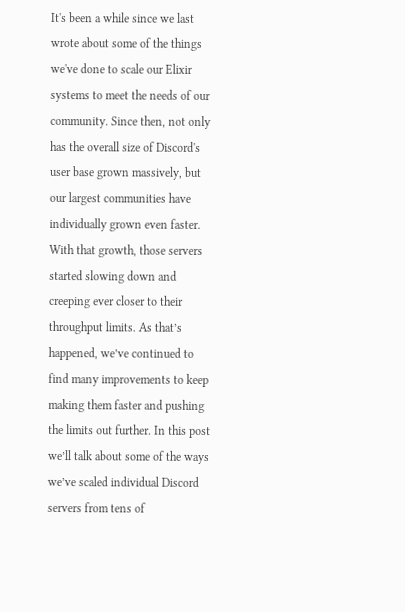It's been a while since we last wrote about some of the things we've done to scale our Elixir systems to meet the needs of our community. Since then, not only has the overall size of Discord's user base grown massively, but our largest communities have individually grown even faster. With that growth, those servers started slowing down and creeping ever closer to their throughput limits. As that’s happened, we’ve continued to find many improvements to keep making them faster and pushing the limits out further. In this post we’ll talk about some of the ways we’ve scaled individual Discord servers from tens of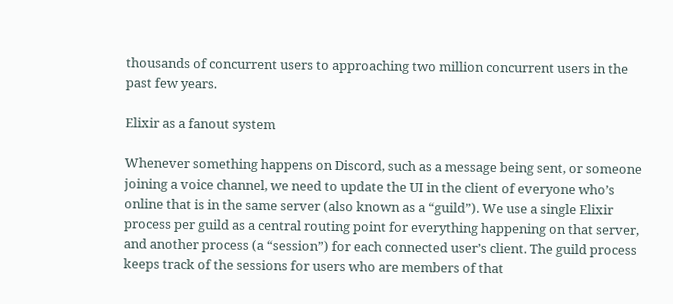thousands of concurrent users to approaching two million concurrent users in the past few years.

Elixir as a fanout system

Whenever something happens on Discord, such as a message being sent, or someone joining a voice channel, we need to update the UI in the client of everyone who’s online that is in the same server (also known as a “guild”). We use a single Elixir process per guild as a central routing point for everything happening on that server, and another process (a “session”) for each connected user’s client. The guild process keeps track of the sessions for users who are members of that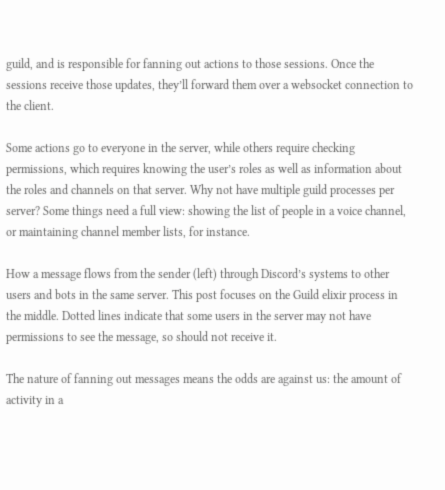guild, and is responsible for fanning out actions to those sessions. Once the sessions receive those updates, they’ll forward them over a websocket connection to the client.

Some actions go to everyone in the server, while others require checking permissions, which requires knowing the user’s roles as well as information about the roles and channels on that server. Why not have multiple guild processes per server? Some things need a full view: showing the list of people in a voice channel, or maintaining channel member lists, for instance.

How a message flows from the sender (left) through Discord’s systems to other users and bots in the same server. This post focuses on the Guild elixir process in the middle. Dotted lines indicate that some users in the server may not have permissions to see the message, so should not receive it.

The nature of fanning out messages means the odds are against us: the amount of activity in a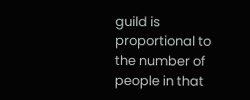guild is proportional to the number of people in that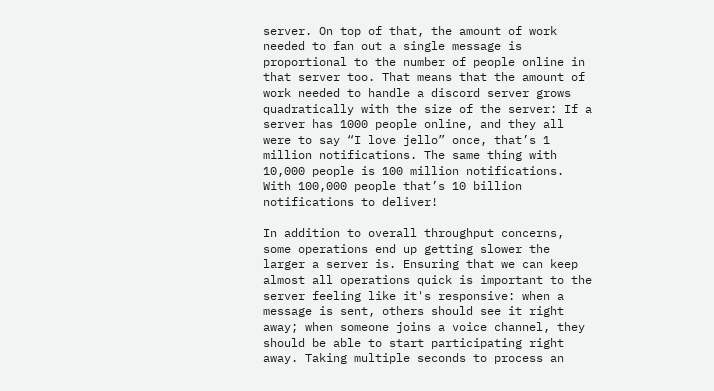server. On top of that, the amount of work needed to fan out a single message is proportional to the number of people online in that server too. That means that the amount of work needed to handle a discord server grows quadratically with the size of the server: If a server has 1000 people online, and they all were to say “I love jello” once, that’s 1 million notifications. The same thing with 10,000 people is 100 million notifications. With 100,000 people that’s 10 billion notifications to deliver!

In addition to overall throughput concerns, some operations end up getting slower the larger a server is. Ensuring that we can keep almost all operations quick is important to the server feeling like it's responsive: when a message is sent, others should see it right away; when someone joins a voice channel, they should be able to start participating right away. Taking multiple seconds to process an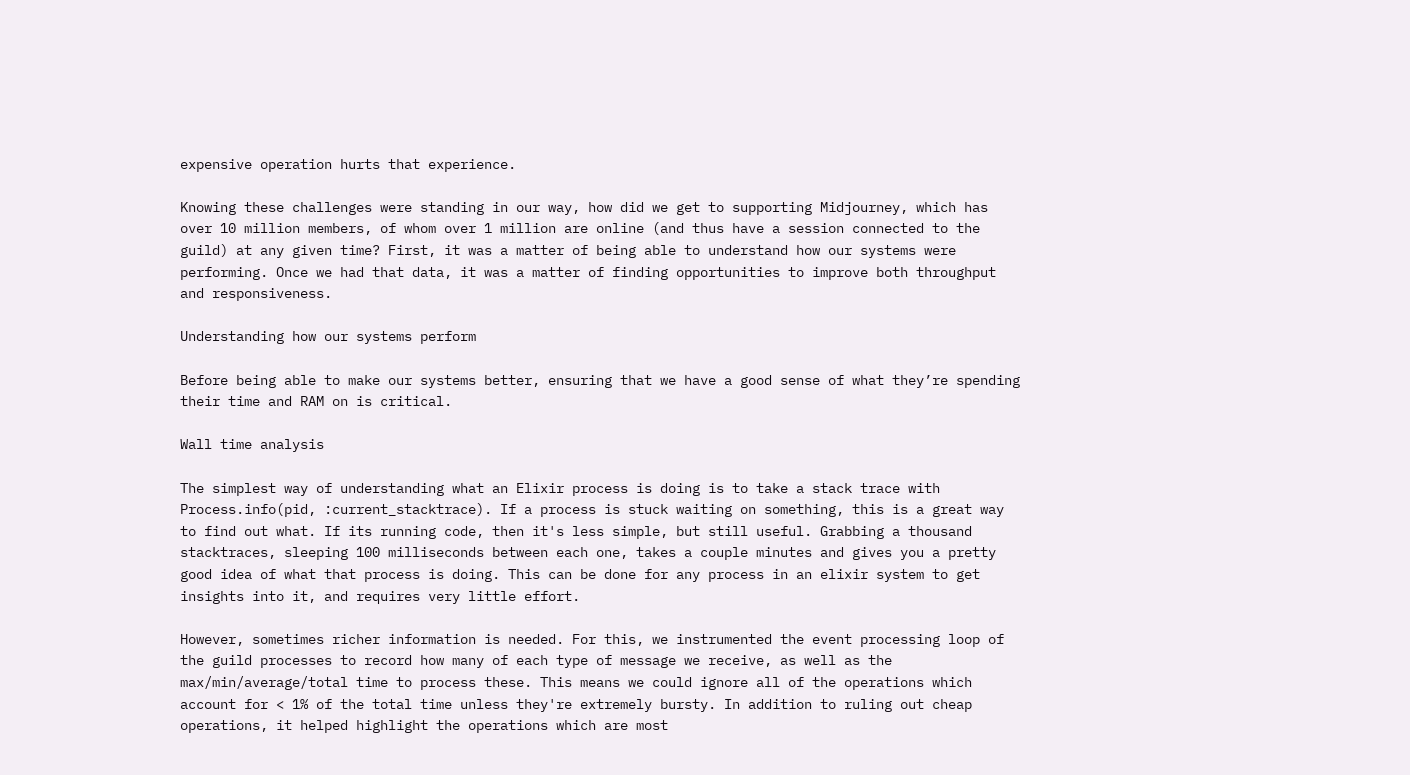expensive operation hurts that experience.

Knowing these challenges were standing in our way, how did we get to supporting Midjourney, which has over 10 million members, of whom over 1 million are online (and thus have a session connected to the guild) at any given time? First, it was a matter of being able to understand how our systems were performing. Once we had that data, it was a matter of finding opportunities to improve both throughput and responsiveness.

Understanding how our systems perform

Before being able to make our systems better, ensuring that we have a good sense of what they’re spending their time and RAM on is critical.

Wall time analysis

The simplest way of understanding what an Elixir process is doing is to take a stack trace with Process.info(pid, :current_stacktrace). If a process is stuck waiting on something, this is a great way to find out what. If its running code, then it's less simple, but still useful. Grabbing a thousand stacktraces, sleeping 100 milliseconds between each one, takes a couple minutes and gives you a pretty good idea of what that process is doing. This can be done for any process in an elixir system to get insights into it, and requires very little effort.

However, sometimes richer information is needed. For this, we instrumented the event processing loop of the guild processes to record how many of each type of message we receive, as well as the max/min/average/total time to process these. This means we could ignore all of the operations which account for < 1% of the total time unless they're extremely bursty. In addition to ruling out cheap operations, it helped highlight the operations which are most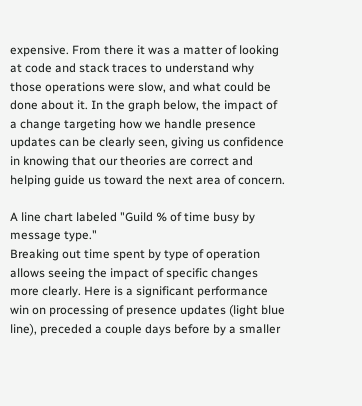expensive. From there it was a matter of looking at code and stack traces to understand why those operations were slow, and what could be done about it. In the graph below, the impact of a change targeting how we handle presence updates can be clearly seen, giving us confidence in knowing that our theories are correct and helping guide us toward the next area of concern.

A line chart labeled "Guild % of time busy by message type."
Breaking out time spent by type of operation allows seeing the impact of specific changes more clearly. Here is a significant performance win on processing of presence updates (light blue line), preceded a couple days before by a smaller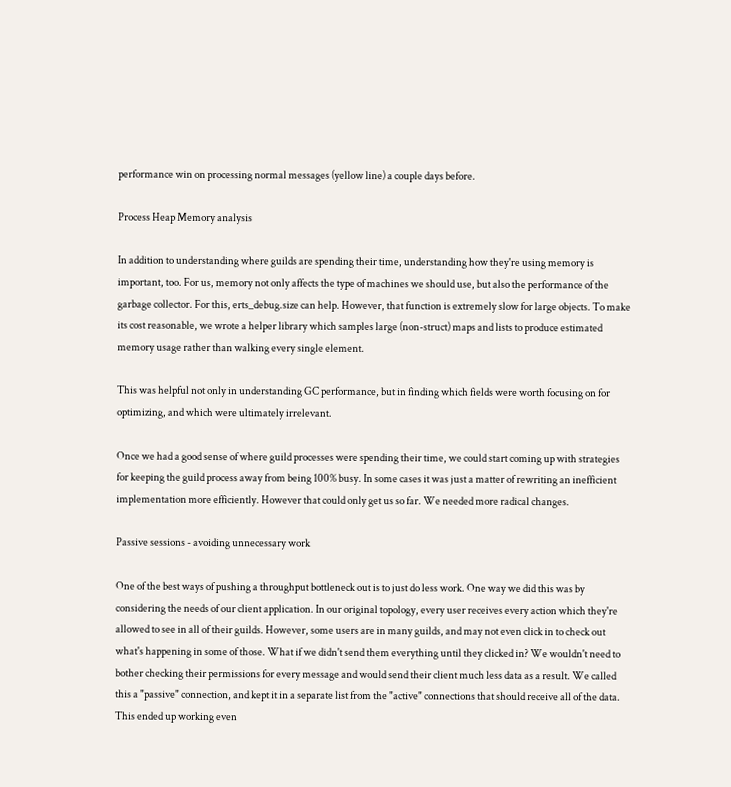performance win on processing normal messages (yellow line) a couple days before.

Process Heap Memory analysis

In addition to understanding where guilds are spending their time, understanding how they're using memory is important, too. For us, memory not only affects the type of machines we should use, but also the performance of the garbage collector. For this, erts_debug.size can help. However, that function is extremely slow for large objects. To make its cost reasonable, we wrote a helper library which samples large (non-struct) maps and lists to produce estimated memory usage rather than walking every single element.

This was helpful not only in understanding GC performance, but in finding which fields were worth focusing on for optimizing, and which were ultimately irrelevant.

Once we had a good sense of where guild processes were spending their time, we could start coming up with strategies for keeping the guild process away from being 100% busy. In some cases it was just a matter of rewriting an inefficient implementation more efficiently. However that could only get us so far. We needed more radical changes.

Passive sessions - avoiding unnecessary work

One of the best ways of pushing a throughput bottleneck out is to just do less work. One way we did this was by considering the needs of our client application. In our original topology, every user receives every action which they're allowed to see in all of their guilds. However, some users are in many guilds, and may not even click in to check out what's happening in some of those. What if we didn't send them everything until they clicked in? We wouldn't need to bother checking their permissions for every message and would send their client much less data as a result. We called this a "passive" connection, and kept it in a separate list from the "active" connections that should receive all of the data. This ended up working even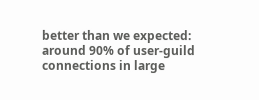better than we expected: around 90% of user-guild connections in large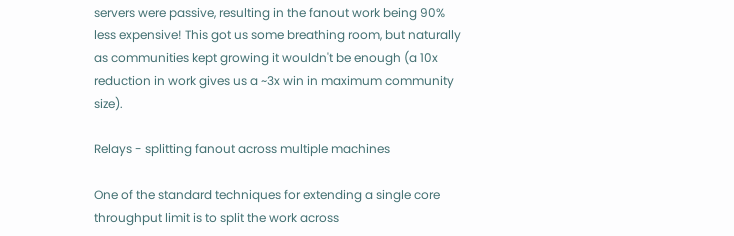servers were passive, resulting in the fanout work being 90% less expensive! This got us some breathing room, but naturally as communities kept growing it wouldn't be enough (a 10x reduction in work gives us a ~3x win in maximum community size).

Relays - splitting fanout across multiple machines

One of the standard techniques for extending a single core throughput limit is to split the work across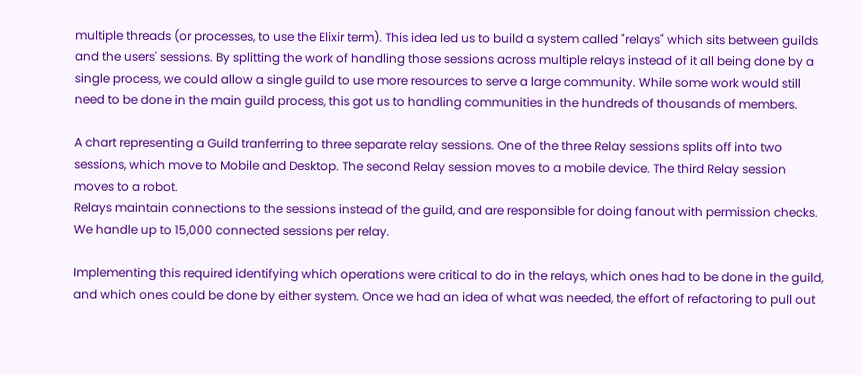multiple threads (or processes, to use the Elixir term). This idea led us to build a system called "relays" which sits between guilds and the users' sessions. By splitting the work of handling those sessions across multiple relays instead of it all being done by a single process, we could allow a single guild to use more resources to serve a large community. While some work would still need to be done in the main guild process, this got us to handling communities in the hundreds of thousands of members.

A chart representing a Guild tranferring to three separate relay sessions. One of the three Relay sessions splits off into two sessions, which move to Mobile and Desktop. The second Relay session moves to a mobile device. The third Relay session moves to a robot.
Relays maintain connections to the sessions instead of the guild, and are responsible for doing fanout with permission checks. We handle up to 15,000 connected sessions per relay.

Implementing this required identifying which operations were critical to do in the relays, which ones had to be done in the guild, and which ones could be done by either system. Once we had an idea of what was needed, the effort of refactoring to pull out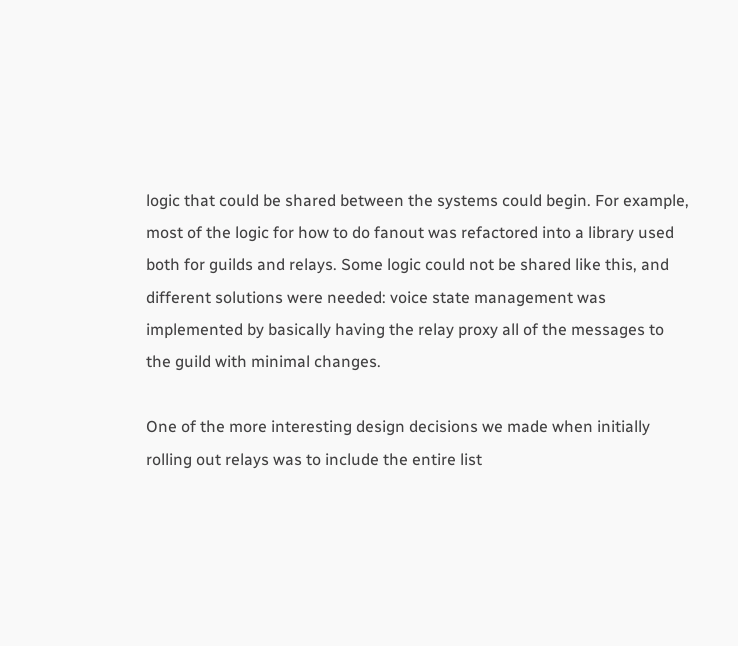logic that could be shared between the systems could begin. For example, most of the logic for how to do fanout was refactored into a library used both for guilds and relays. Some logic could not be shared like this, and different solutions were needed: voice state management was implemented by basically having the relay proxy all of the messages to the guild with minimal changes.

One of the more interesting design decisions we made when initially rolling out relays was to include the entire list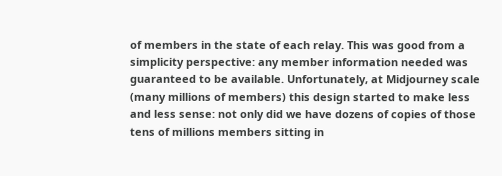of members in the state of each relay. This was good from a simplicity perspective: any member information needed was guaranteed to be available. Unfortunately, at Midjourney scale (many millions of members) this design started to make less and less sense: not only did we have dozens of copies of those tens of millions members sitting in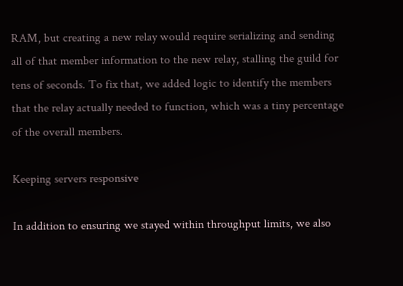RAM, but creating a new relay would require serializing and sending all of that member information to the new relay, stalling the guild for tens of seconds. To fix that, we added logic to identify the members that the relay actually needed to function, which was a tiny percentage of the overall members.

Keeping servers responsive

In addition to ensuring we stayed within throughput limits, we also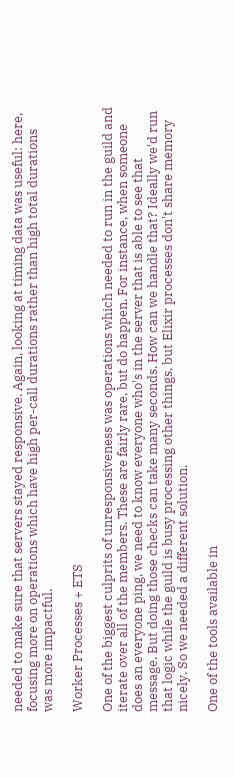needed to make sure that servers stayed responsive. Again, looking at timing data was useful: here, focusing more on operations which have high per-call durations rather than high total durations was more impactful.

Worker Processes + ETS

One of the biggest culprits of unresponsiveness was operations which needed to run in the guild and iterate over all of the members. These are fairly rare, but do happen. For instance, when someone does an everyone ping, we need to know everyone who's in the server that is able to see that message. But doing those checks can take many seconds. How can we handle that? Ideally we'd run that logic while the guild is busy processing other things, but Elixir processes don't share memory nicely. So we needed a different solution.

One of the tools available in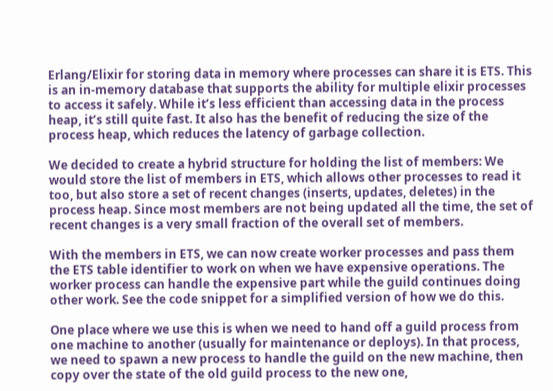Erlang/Elixir for storing data in memory where processes can share it is ETS. This is an in-memory database that supports the ability for multiple elixir processes to access it safely. While it’s less efficient than accessing data in the process heap, it’s still quite fast. It also has the benefit of reducing the size of the process heap, which reduces the latency of garbage collection.

We decided to create a hybrid structure for holding the list of members: We would store the list of members in ETS, which allows other processes to read it too, but also store a set of recent changes (inserts, updates, deletes) in the process heap. Since most members are not being updated all the time, the set of recent changes is a very small fraction of the overall set of members.

With the members in ETS, we can now create worker processes and pass them the ETS table identifier to work on when we have expensive operations. The worker process can handle the expensive part while the guild continues doing other work. See the code snippet for a simplified version of how we do this.

One place where we use this is when we need to hand off a guild process from one machine to another (usually for maintenance or deploys). In that process, we need to spawn a new process to handle the guild on the new machine, then copy over the state of the old guild process to the new one,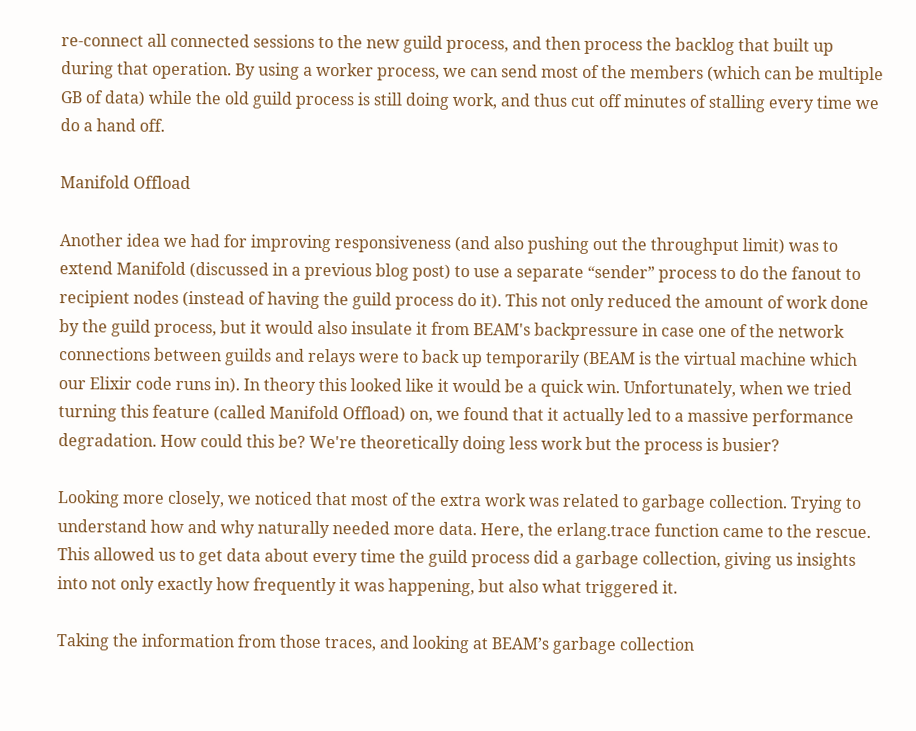re-connect all connected sessions to the new guild process, and then process the backlog that built up during that operation. By using a worker process, we can send most of the members (which can be multiple GB of data) while the old guild process is still doing work, and thus cut off minutes of stalling every time we do a hand off.

Manifold Offload

Another idea we had for improving responsiveness (and also pushing out the throughput limit) was to extend Manifold (discussed in a previous blog post) to use a separate “sender” process to do the fanout to recipient nodes (instead of having the guild process do it). This not only reduced the amount of work done by the guild process, but it would also insulate it from BEAM's backpressure in case one of the network connections between guilds and relays were to back up temporarily (BEAM is the virtual machine which our Elixir code runs in). In theory this looked like it would be a quick win. Unfortunately, when we tried turning this feature (called Manifold Offload) on, we found that it actually led to a massive performance degradation. How could this be? We're theoretically doing less work but the process is busier?

Looking more closely, we noticed that most of the extra work was related to garbage collection. Trying to understand how and why naturally needed more data. Here, the erlang.trace function came to the rescue. This allowed us to get data about every time the guild process did a garbage collection, giving us insights into not only exactly how frequently it was happening, but also what triggered it.

Taking the information from those traces, and looking at BEAM’s garbage collection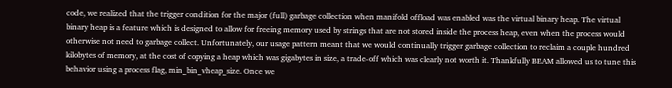code, we realized that the trigger condition for the major (full) garbage collection when manifold offload was enabled was the virtual binary heap. The virtual binary heap is a feature which is designed to allow for freeing memory used by strings that are not stored inside the process heap, even when the process would otherwise not need to garbage collect. Unfortunately, our usage pattern meant that we would continually trigger garbage collection to reclaim a couple hundred kilobytes of memory, at the cost of copying a heap which was gigabytes in size, a trade-off which was clearly not worth it. Thankfully BEAM allowed us to tune this behavior using a process flag, min_bin_vheap_size. Once we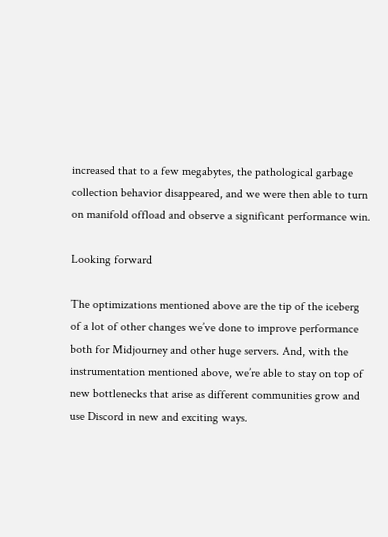increased that to a few megabytes, the pathological garbage collection behavior disappeared, and we were then able to turn on manifold offload and observe a significant performance win.

Looking forward

The optimizations mentioned above are the tip of the iceberg of a lot of other changes we’ve done to improve performance both for Midjourney and other huge servers. And, with the instrumentation mentioned above, we’re able to stay on top of new bottlenecks that arise as different communities grow and use Discord in new and exciting ways.